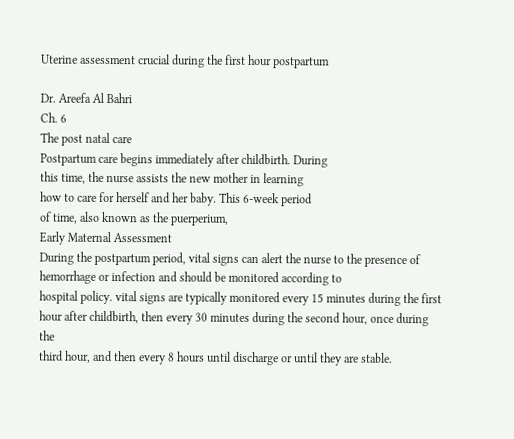Uterine assessment crucial during the first hour postpartum

Dr. Areefa Al Bahri
Ch. 6
The post natal care
Postpartum care begins immediately after childbirth. During
this time, the nurse assists the new mother in learning
how to care for herself and her baby. This 6-week period
of time, also known as the puerperium,
Early Maternal Assessment
During the postpartum period, vital signs can alert the nurse to the presence of
hemorrhage or infection and should be monitored according to
hospital policy. vital signs are typically monitored every 15 minutes during the first
hour after childbirth, then every 30 minutes during the second hour, once during the
third hour, and then every 8 hours until discharge or until they are stable.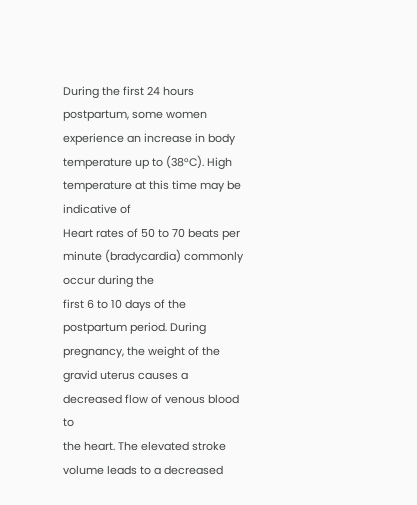During the first 24 hours postpartum, some women experience an increase in body
temperature up to (38°C). High temperature at this time may be indicative of
Heart rates of 50 to 70 beats per minute (bradycardia) commonly occur during the
first 6 to 10 days of the postpartum period. During pregnancy, the weight of the
gravid uterus causes a decreased flow of venous blood to
the heart. The elevated stroke volume leads to a decreased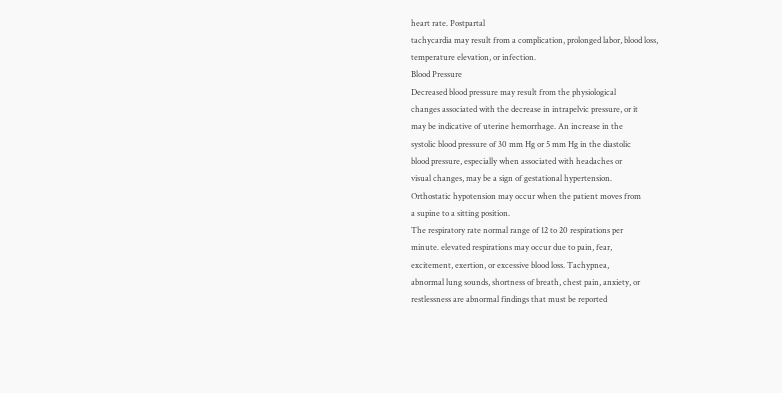heart rate. Postpartal
tachycardia may result from a complication, prolonged labor, blood loss,
temperature elevation, or infection.
Blood Pressure
Decreased blood pressure may result from the physiological
changes associated with the decrease in intrapelvic pressure, or it
may be indicative of uterine hemorrhage. An increase in the
systolic blood pressure of 30 mm Hg or 5 mm Hg in the diastolic
blood pressure, especially when associated with headaches or
visual changes, may be a sign of gestational hypertension.
Orthostatic hypotension may occur when the patient moves from
a supine to a sitting position.
The respiratory rate normal range of 12 to 20 respirations per
minute. elevated respirations may occur due to pain, fear,
excitement, exertion, or excessive blood loss. Tachypnea,
abnormal lung sounds, shortness of breath, chest pain, anxiety, or
restlessness are abnormal findings that must be reported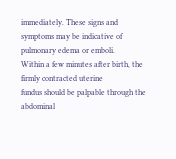immediately. These signs and symptoms may be indicative of
pulmonary edema or emboli.
Within a few minutes after birth, the firmly contracted uterine
fundus should be palpable through the abdominal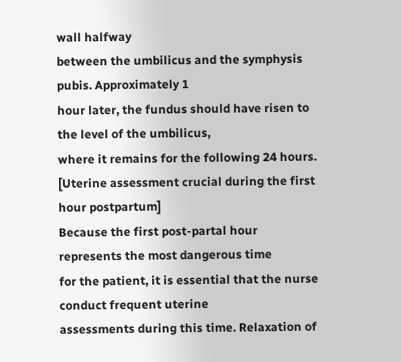wall halfway
between the umbilicus and the symphysis pubis. Approximately 1
hour later, the fundus should have risen to the level of the umbilicus,
where it remains for the following 24 hours.
[Uterine assessment crucial during the first hour postpartum]
Because the first post-partal hour represents the most dangerous time
for the patient, it is essential that the nurse conduct frequent uterine
assessments during this time. Relaxation of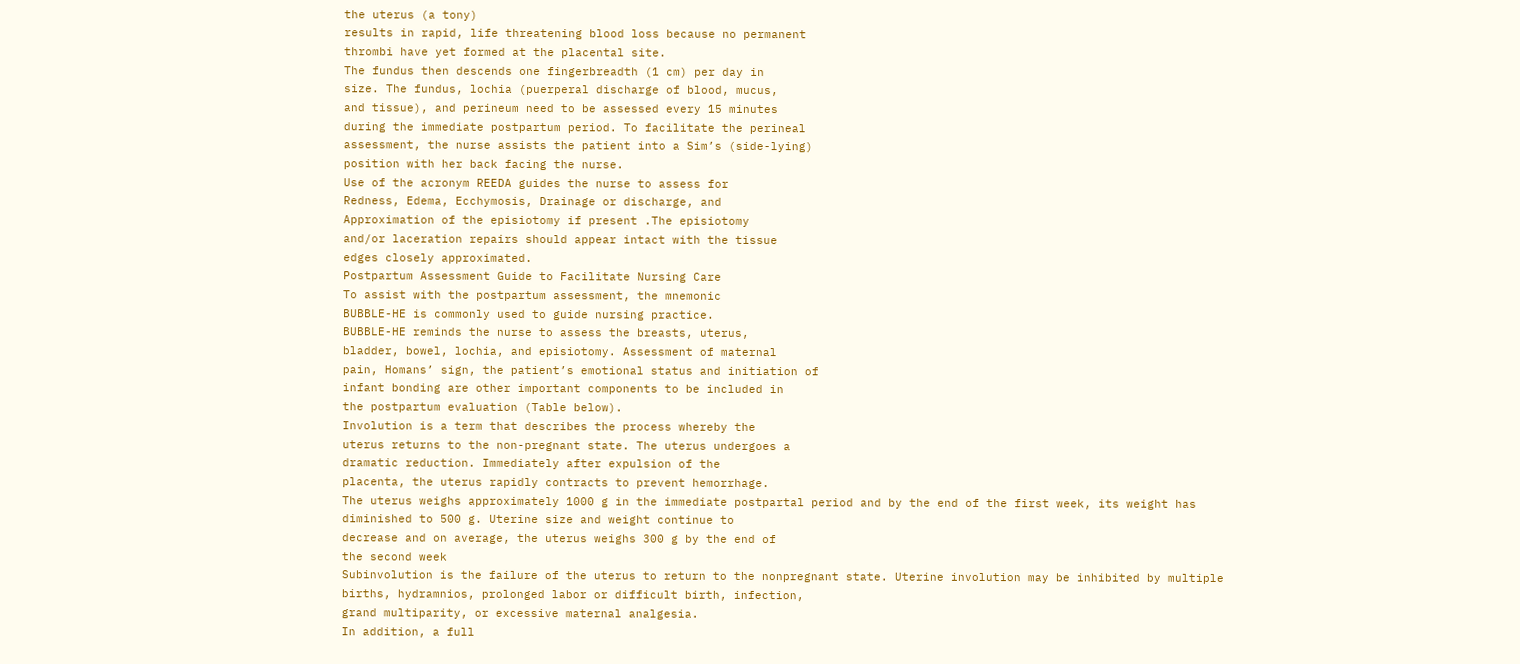the uterus (a tony)
results in rapid, life threatening blood loss because no permanent
thrombi have yet formed at the placental site.
The fundus then descends one fingerbreadth (1 cm) per day in
size. The fundus, lochia (puerperal discharge of blood, mucus,
and tissue), and perineum need to be assessed every 15 minutes
during the immediate postpartum period. To facilitate the perineal
assessment, the nurse assists the patient into a Sim’s (side-lying)
position with her back facing the nurse.
Use of the acronym REEDA guides the nurse to assess for
Redness, Edema, Ecchymosis, Drainage or discharge, and
Approximation of the episiotomy if present .The episiotomy
and/or laceration repairs should appear intact with the tissue
edges closely approximated.
Postpartum Assessment Guide to Facilitate Nursing Care
To assist with the postpartum assessment, the mnemonic
BUBBLE-HE is commonly used to guide nursing practice.
BUBBLE-HE reminds the nurse to assess the breasts, uterus,
bladder, bowel, lochia, and episiotomy. Assessment of maternal
pain, Homans’ sign, the patient’s emotional status and initiation of
infant bonding are other important components to be included in
the postpartum evaluation (Table below).
Involution is a term that describes the process whereby the
uterus returns to the non-pregnant state. The uterus undergoes a
dramatic reduction. Immediately after expulsion of the
placenta, the uterus rapidly contracts to prevent hemorrhage.
The uterus weighs approximately 1000 g in the immediate postpartal period and by the end of the first week, its weight has
diminished to 500 g. Uterine size and weight continue to
decrease and on average, the uterus weighs 300 g by the end of
the second week
Subinvolution is the failure of the uterus to return to the nonpregnant state. Uterine involution may be inhibited by multiple
births, hydramnios, prolonged labor or difficult birth, infection,
grand multiparity, or excessive maternal analgesia.
In addition, a full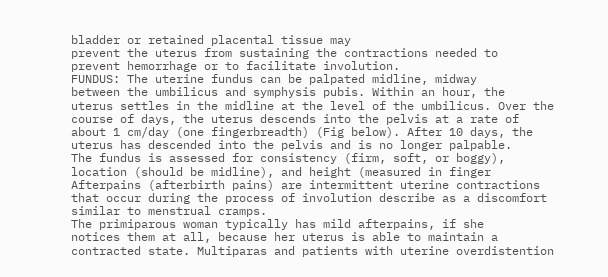bladder or retained placental tissue may
prevent the uterus from sustaining the contractions needed to
prevent hemorrhage or to facilitate involution.
FUNDUS: The uterine fundus can be palpated midline, midway
between the umbilicus and symphysis pubis. Within an hour, the
uterus settles in the midline at the level of the umbilicus. Over the
course of days, the uterus descends into the pelvis at a rate of
about 1 cm/day (one fingerbreadth) (Fig below). After 10 days, the
uterus has descended into the pelvis and is no longer palpable.
The fundus is assessed for consistency (firm, soft, or boggy),
location (should be midline), and height (measured in finger
Afterpains (afterbirth pains) are intermittent uterine contractions
that occur during the process of involution describe as a discomfort
similar to menstrual cramps.
The primiparous woman typically has mild afterpains, if she
notices them at all, because her uterus is able to maintain a
contracted state. Multiparas and patients with uterine overdistention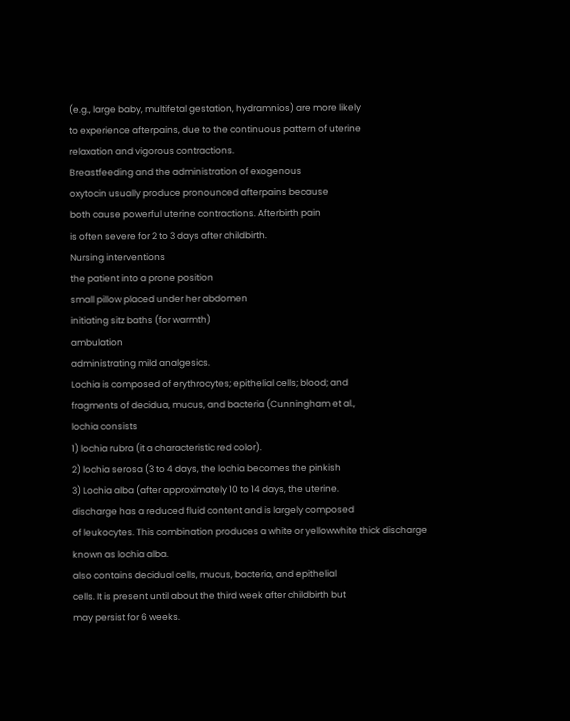(e.g., large baby, multifetal gestation, hydramnios) are more likely
to experience afterpains, due to the continuous pattern of uterine
relaxation and vigorous contractions.
Breastfeeding and the administration of exogenous
oxytocin usually produce pronounced afterpains because
both cause powerful uterine contractions. Afterbirth pain
is often severe for 2 to 3 days after childbirth.
Nursing interventions
the patient into a prone position
small pillow placed under her abdomen
initiating sitz baths (for warmth)
ambulation
administrating mild analgesics.
Lochia is composed of erythrocytes; epithelial cells; blood; and
fragments of decidua, mucus, and bacteria (Cunningham et al.,
lochia consists
1) lochia rubra (it a characteristic red color).
2) lochia serosa (3 to 4 days, the lochia becomes the pinkish
3) Lochia alba (after approximately 10 to 14 days, the uterine.
discharge has a reduced fluid content and is largely composed
of leukocytes. This combination produces a white or yellowwhite thick discharge known as lochia alba.
also contains decidual cells, mucus, bacteria, and epithelial
cells. It is present until about the third week after childbirth but
may persist for 6 weeks.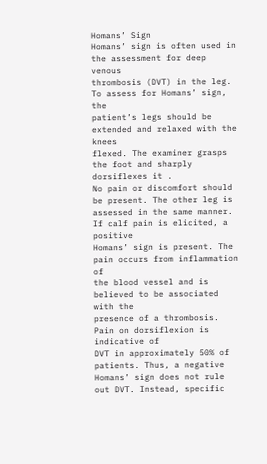Homans’ Sign
Homans’ sign is often used in the assessment for deep venous
thrombosis (DVT) in the leg. To assess for Homans’ sign, the
patient’s legs should be extended and relaxed with the knees
flexed. The examiner grasps the foot and sharply dorsiflexes it .
No pain or discomfort should be present. The other leg is
assessed in the same manner. If calf pain is elicited, a positive
Homans’ sign is present. The pain occurs from inflammation of
the blood vessel and is believed to be associated with the
presence of a thrombosis. Pain on dorsiflexion is indicative of
DVT in approximately 50% of patients. Thus, a negative
Homans’ sign does not rule out DVT. Instead, specific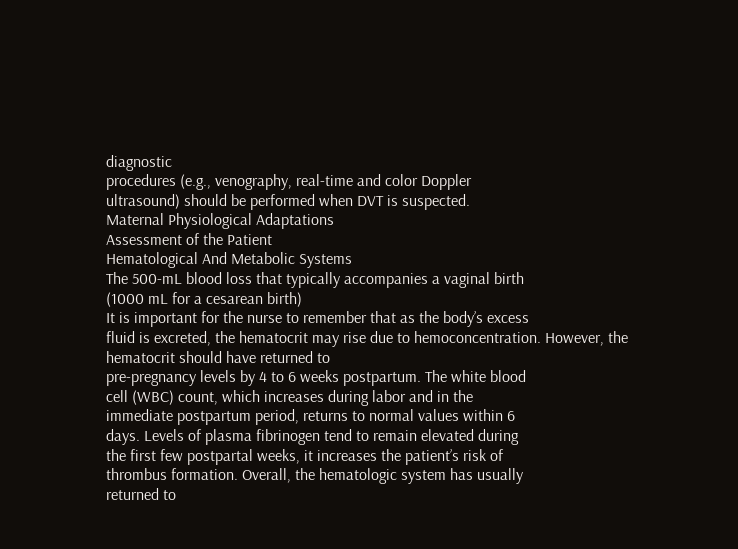diagnostic
procedures (e.g., venography, real-time and color Doppler
ultrasound) should be performed when DVT is suspected.
Maternal Physiological Adaptations
Assessment of the Patient
Hematological And Metabolic Systems
The 500-mL blood loss that typically accompanies a vaginal birth
(1000 mL for a cesarean birth)
It is important for the nurse to remember that as the body’s excess
fluid is excreted, the hematocrit may rise due to hemoconcentration. However, the hematocrit should have returned to
pre-pregnancy levels by 4 to 6 weeks postpartum. The white blood
cell (WBC) count, which increases during labor and in the
immediate postpartum period, returns to normal values within 6
days. Levels of plasma fibrinogen tend to remain elevated during
the first few postpartal weeks, it increases the patient’s risk of
thrombus formation. Overall, the hematologic system has usually
returned to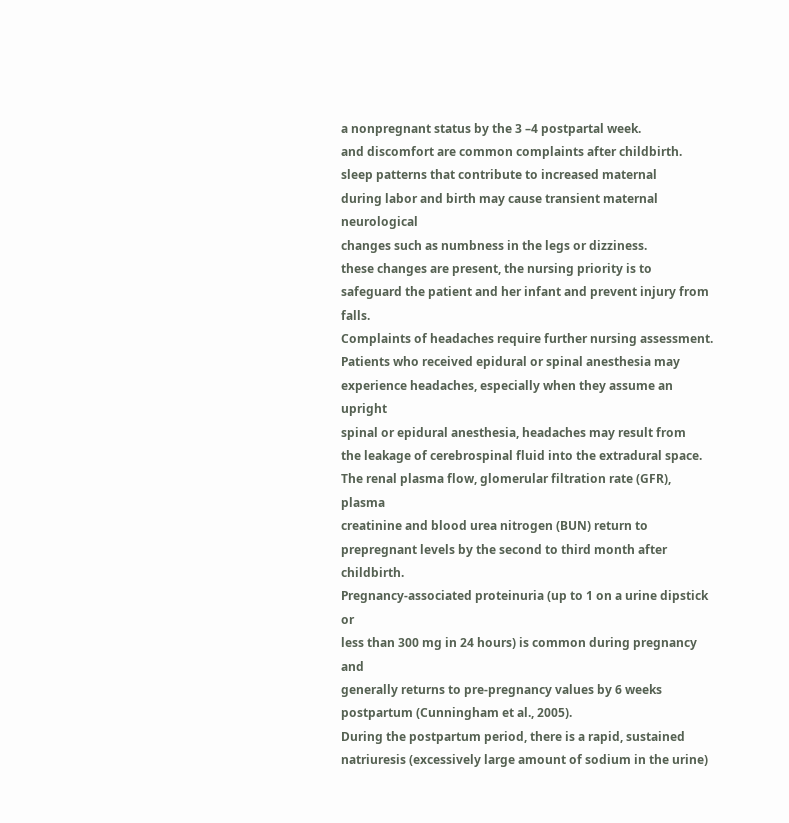a nonpregnant status by the 3 –4 postpartal week.
and discomfort are common complaints after childbirth.
sleep patterns that contribute to increased maternal
during labor and birth may cause transient maternal neurological
changes such as numbness in the legs or dizziness.
these changes are present, the nursing priority is to
safeguard the patient and her infant and prevent injury from falls.
Complaints of headaches require further nursing assessment.
Patients who received epidural or spinal anesthesia may
experience headaches, especially when they assume an upright
spinal or epidural anesthesia, headaches may result from
the leakage of cerebrospinal fluid into the extradural space.
The renal plasma flow, glomerular filtration rate (GFR), plasma
creatinine and blood urea nitrogen (BUN) return to prepregnant levels by the second to third month after childbirth.
Pregnancy-associated proteinuria (up to 1 on a urine dipstick or
less than 300 mg in 24 hours) is common during pregnancy and
generally returns to pre-pregnancy values by 6 weeks
postpartum (Cunningham et al., 2005).
During the postpartum period, there is a rapid, sustained
natriuresis (excessively large amount of sodium in the urine)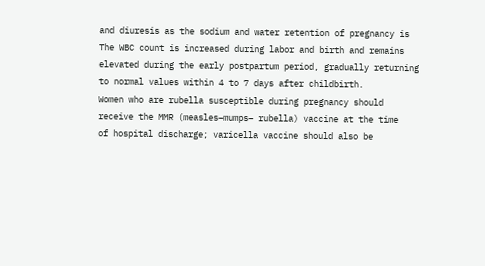and diuresis as the sodium and water retention of pregnancy is
The WBC count is increased during labor and birth and remains
elevated during the early postpartum period, gradually returning
to normal values within 4 to 7 days after childbirth.
Women who are rubella susceptible during pregnancy should
receive the MMR (measles–mumps– rubella) vaccine at the time
of hospital discharge; varicella vaccine should also be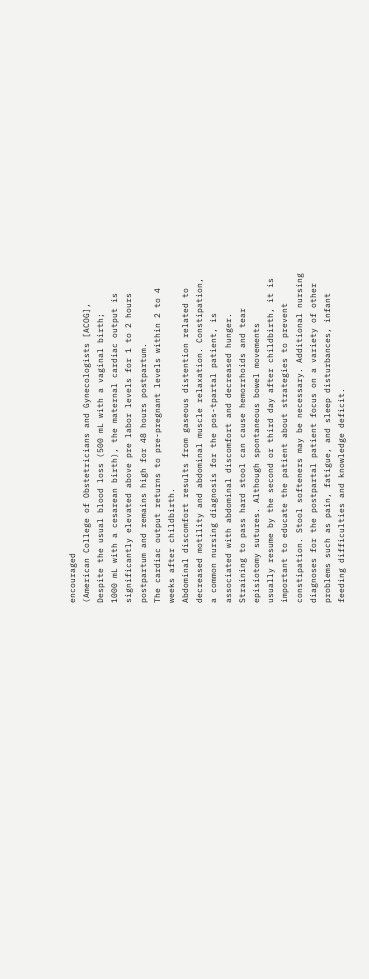encouraged
(American College of Obstetricians and Gynecologists [ACOG],
Despite the usual blood loss (500 mL with a vaginal birth;
1000 mL with a cesarean birth), the maternal cardiac output is
significantly elevated above pre labor levels for 1 to 2 hours
postpartum and remains high for 48 hours postpartum.
The cardiac output returns to pre-pregnant levels within 2 to 4
weeks after childbirth.
Abdominal discomfort results from gaseous distention related to
decreased motility and abdominal muscle relaxation. Constipation,
a common nursing diagnosis for the pos-tpartal patient, is
associated with abdominal discomfort and decreased hunger.
Straining to pass hard stool can cause hemorrhoids and tear
episiotomy sutures. Although spontaneous bowel movements
usually resume by the second or third day after childbirth, it is
important to educate the patient about strategies to prevent
constipation. Stool softeners may be necessary. Additional nursing
diagnoses for the postpartal patient focus on a variety of other
problems such as pain, fatigue, and sleep disturbances, infant
feeding difficulties and knowledge deficit.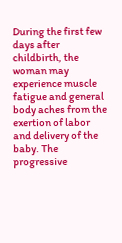During the first few days after childbirth, the woman may
experience muscle fatigue and general body aches from the
exertion of labor and delivery of the baby. The progressive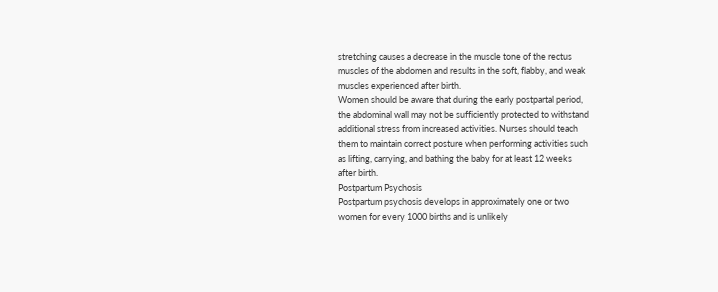stretching causes a decrease in the muscle tone of the rectus
muscles of the abdomen and results in the soft, flabby, and weak
muscles experienced after birth.
Women should be aware that during the early postpartal period,
the abdominal wall may not be sufficiently protected to withstand
additional stress from increased activities. Nurses should teach
them to maintain correct posture when performing activities such
as lifting, carrying, and bathing the baby for at least 12 weeks
after birth.
Postpartum Psychosis
Postpartum psychosis develops in approximately one or two
women for every 1000 births and is unlikely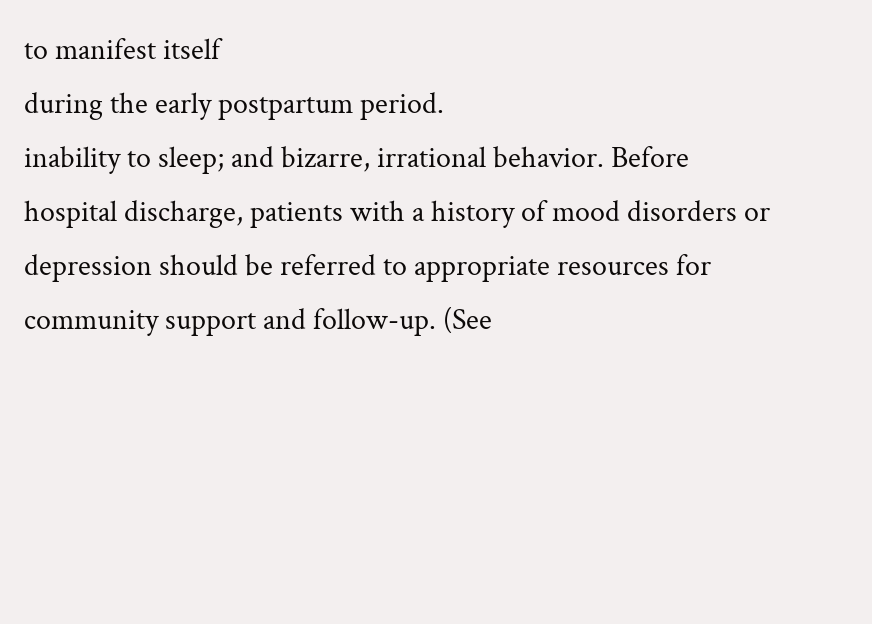to manifest itself
during the early postpartum period.
inability to sleep; and bizarre, irrational behavior. Before
hospital discharge, patients with a history of mood disorders or
depression should be referred to appropriate resources for
community support and follow-up. (See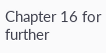Chapter 16 for further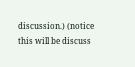discussion.) (notice this will be discuss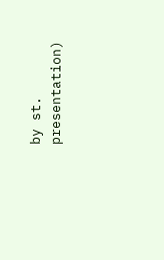by st. presentation)